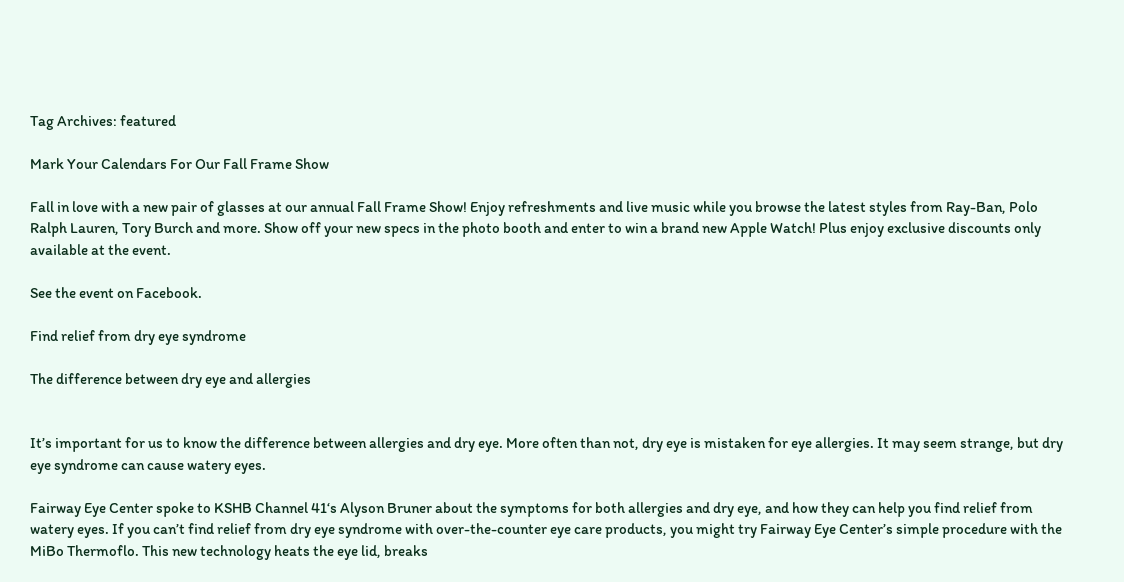Tag Archives: featured

Mark Your Calendars For Our Fall Frame Show

Fall in love with a new pair of glasses at our annual Fall Frame Show! Enjoy refreshments and live music while you browse the latest styles from Ray-Ban, Polo Ralph Lauren, Tory Burch and more. Show off your new specs in the photo booth and enter to win a brand new Apple Watch! Plus enjoy exclusive discounts only available at the event.

See the event on Facebook.

Find relief from dry eye syndrome

The difference between dry eye and allergies


It’s important for us to know the difference between allergies and dry eye. More often than not, dry eye is mistaken for eye allergies. It may seem strange, but dry eye syndrome can cause watery eyes.

Fairway Eye Center spoke to KSHB Channel 41‘s Alyson Bruner about the symptoms for both allergies and dry eye, and how they can help you find relief from watery eyes. If you can’t find relief from dry eye syndrome with over-the-counter eye care products, you might try Fairway Eye Center’s simple procedure with the MiBo Thermoflo. This new technology heats the eye lid, breaks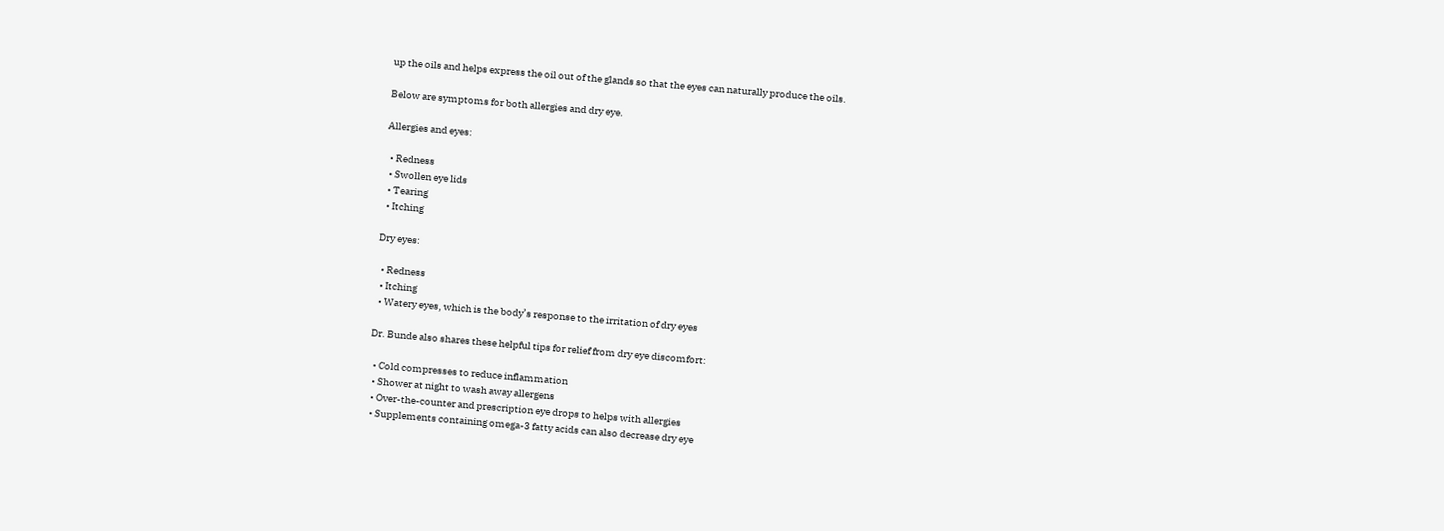up the oils and helps express the oil out of the glands so that the eyes can naturally produce the oils.

Below are symptoms for both allergies and dry eye.

Allergies and eyes:

  • Redness
  • Swollen eye lids
  • Tearing
  • Itching

Dry eyes:

  • Redness
  • Itching
  • Watery eyes, which is the body’s response to the irritation of dry eyes

Dr. Bunde also shares these helpful tips for relief from dry eye discomfort:

  • Cold compresses to reduce inflammation
  • Shower at night to wash away allergens
  • Over-the-counter and prescription eye drops to helps with allergies
  • Supplements containing omega-3 fatty acids can also decrease dry eye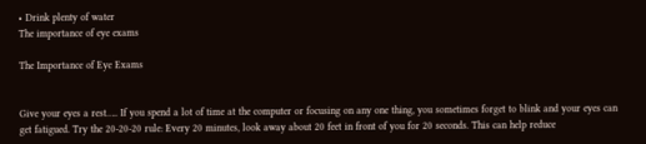• Drink plenty of water
The importance of eye exams

The Importance of Eye Exams


Give your eyes a rest….. If you spend a lot of time at the computer or focusing on any one thing, you sometimes forget to blink and your eyes can get fatigued. Try the 20-20-20 rule: Every 20 minutes, look away about 20 feet in front of you for 20 seconds. This can help reduce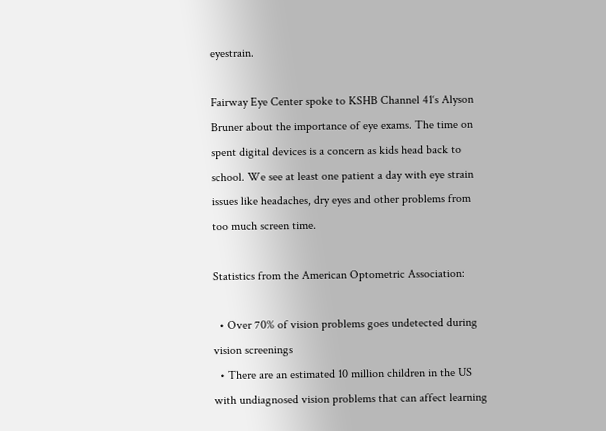eyestrain.

Fairway Eye Center spoke to KSHB Channel 41‘s Alyson Bruner about the importance of eye exams. The time on spent digital devices is a concern as kids head back to school. We see at least one patient a day with eye strain issues like headaches, dry eyes and other problems from too much screen time.

Statistics from the American Optometric Association:

  • Over 70% of vision problems goes undetected during vision screenings
  • There are an estimated 10 million children in the US with undiagnosed vision problems that can affect learning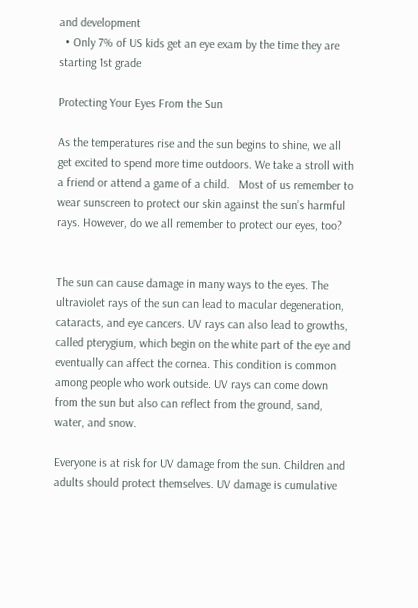and development
  • Only 7% of US kids get an eye exam by the time they are starting 1st grade

Protecting Your Eyes From the Sun

As the temperatures rise and the sun begins to shine, we all get excited to spend more time outdoors. We take a stroll with a friend or attend a game of a child.   Most of us remember to wear sunscreen to protect our skin against the sun’s harmful rays. However, do we all remember to protect our eyes, too?


The sun can cause damage in many ways to the eyes. The ultraviolet rays of the sun can lead to macular degeneration, cataracts, and eye cancers. UV rays can also lead to growths, called pterygium, which begin on the white part of the eye and eventually can affect the cornea. This condition is common among people who work outside. UV rays can come down from the sun but also can reflect from the ground, sand, water, and snow.

Everyone is at risk for UV damage from the sun. Children and adults should protect themselves. UV damage is cumulative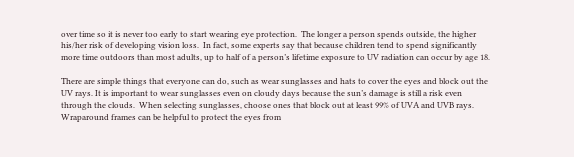over time so it is never too early to start wearing eye protection.  The longer a person spends outside, the higher his/her risk of developing vision loss.  In fact, some experts say that because children tend to spend significantly more time outdoors than most adults, up to half of a person’s lifetime exposure to UV radiation can occur by age 18.

There are simple things that everyone can do, such as wear sunglasses and hats to cover the eyes and block out the UV rays. It is important to wear sunglasses even on cloudy days because the sun’s damage is still a risk even through the clouds.  When selecting sunglasses, choose ones that block out at least 99% of UVA and UVB rays.  Wraparound frames can be helpful to protect the eyes from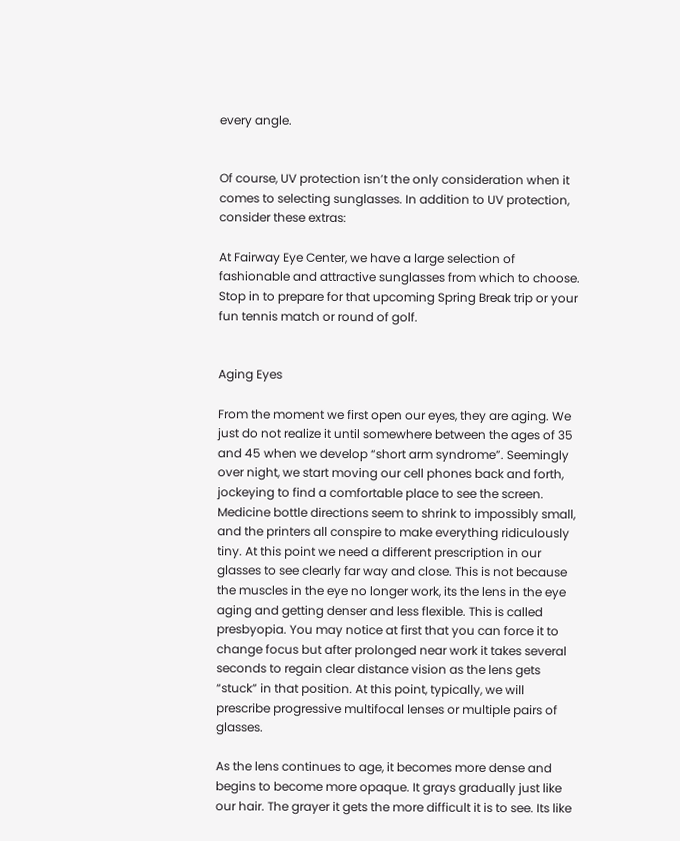every angle.


Of course, UV protection isn’t the only consideration when it comes to selecting sunglasses. In addition to UV protection, consider these extras:

At Fairway Eye Center, we have a large selection of fashionable and attractive sunglasses from which to choose.  Stop in to prepare for that upcoming Spring Break trip or your fun tennis match or round of golf.


Aging Eyes

From the moment we first open our eyes, they are aging. We just do not realize it until somewhere between the ages of 35 and 45 when we develop “short arm syndrome”. Seemingly over night, we start moving our cell phones back and forth, jockeying to find a comfortable place to see the screen. Medicine bottle directions seem to shrink to impossibly small, and the printers all conspire to make everything ridiculously tiny. At this point we need a different prescription in our glasses to see clearly far way and close. This is not because the muscles in the eye no longer work, its the lens in the eye aging and getting denser and less flexible. This is called presbyopia. You may notice at first that you can force it to change focus but after prolonged near work it takes several seconds to regain clear distance vision as the lens gets “stuck” in that position. At this point, typically, we will prescribe progressive multifocal lenses or multiple pairs of glasses.

As the lens continues to age, it becomes more dense and begins to become more opaque. It grays gradually just like our hair. The grayer it gets the more difficult it is to see. Its like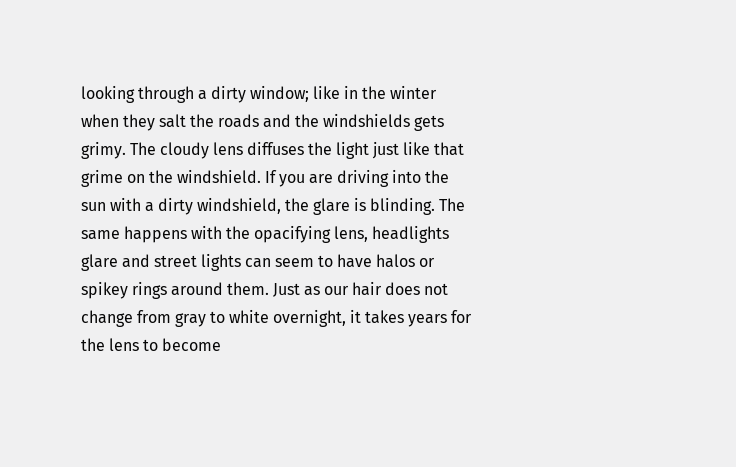looking through a dirty window; like in the winter when they salt the roads and the windshields gets grimy. The cloudy lens diffuses the light just like that grime on the windshield. If you are driving into the sun with a dirty windshield, the glare is blinding. The same happens with the opacifying lens, headlights glare and street lights can seem to have halos or spikey rings around them. Just as our hair does not change from gray to white overnight, it takes years for the lens to become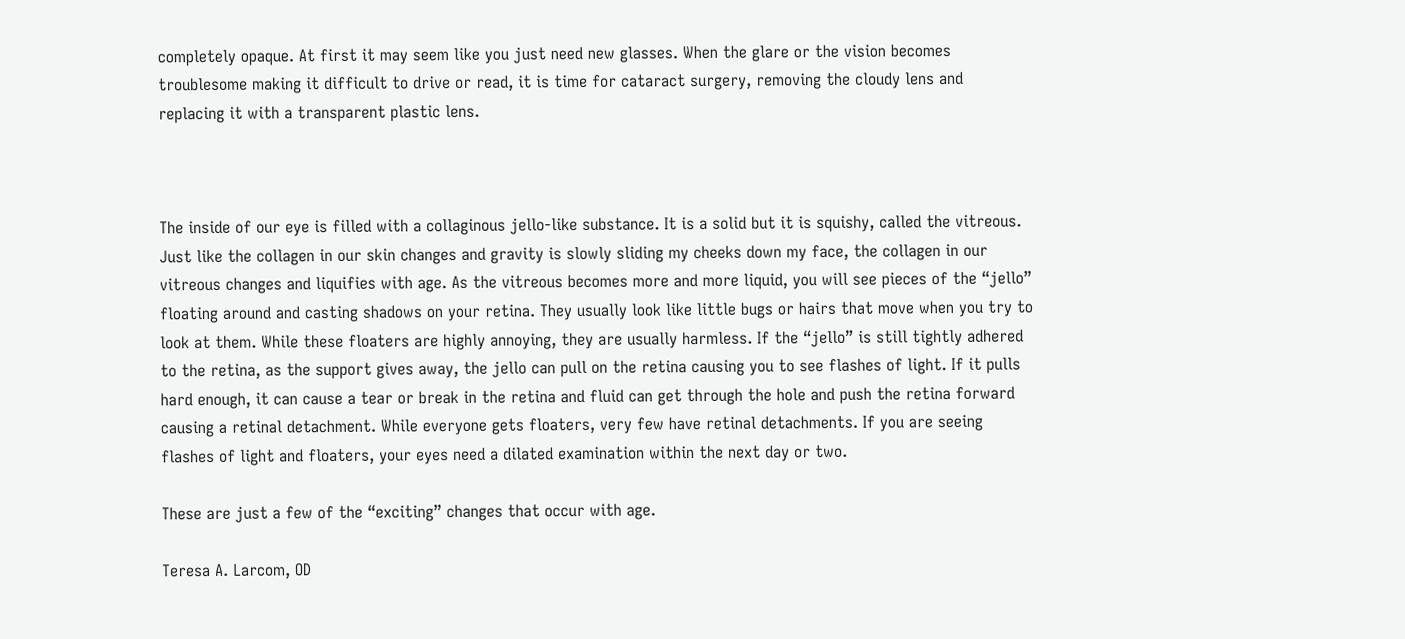completely opaque. At first it may seem like you just need new glasses. When the glare or the vision becomes troublesome making it difficult to drive or read, it is time for cataract surgery, removing the cloudy lens and replacing it with a transparent plastic lens.



The inside of our eye is filled with a collaginous jello-like substance. It is a solid but it is squishy, called the vitreous. Just like the collagen in our skin changes and gravity is slowly sliding my cheeks down my face, the collagen in our vitreous changes and liquifies with age. As the vitreous becomes more and more liquid, you will see pieces of the “jello” floating around and casting shadows on your retina. They usually look like little bugs or hairs that move when you try to look at them. While these floaters are highly annoying, they are usually harmless. If the “jello” is still tightly adhered to the retina, as the support gives away, the jello can pull on the retina causing you to see flashes of light. If it pulls hard enough, it can cause a tear or break in the retina and fluid can get through the hole and push the retina forward causing a retinal detachment. While everyone gets floaters, very few have retinal detachments. If you are seeing flashes of light and floaters, your eyes need a dilated examination within the next day or two.

These are just a few of the “exciting” changes that occur with age.

Teresa A. Larcom, OD